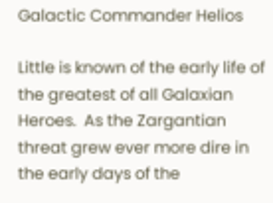Galactic Commander Helios

Little is known of the early life of the greatest of all Galaxian Heroes.  As the Zargantian threat grew ever more dire in the early days of the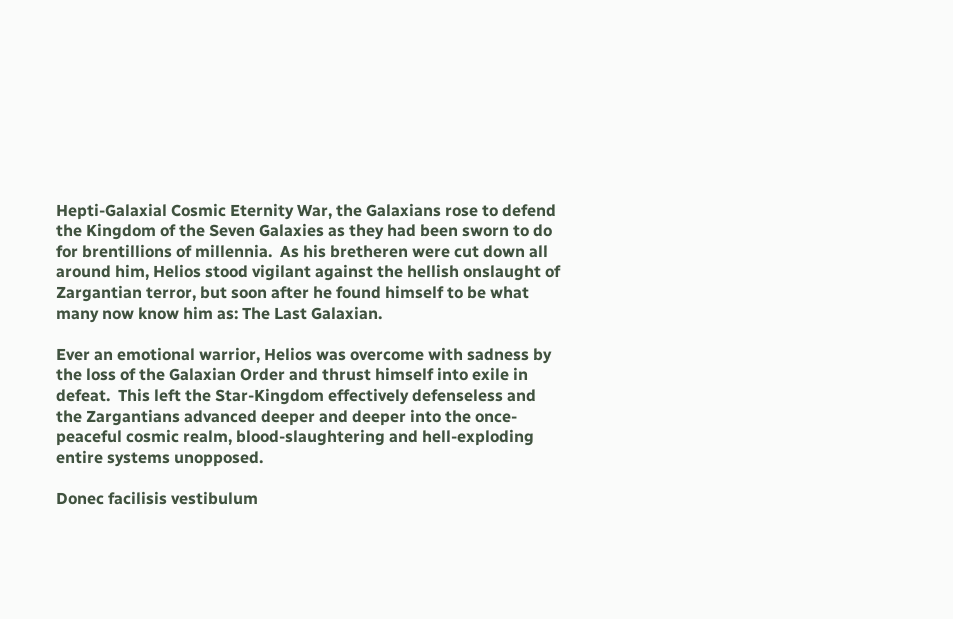Hepti-Galaxial Cosmic Eternity War, the Galaxians rose to defend the Kingdom of the Seven Galaxies as they had been sworn to do for brentillions of millennia.  As his bretheren were cut down all around him, Helios stood vigilant against the hellish onslaught of Zargantian terror, but soon after he found himself to be what many now know him as: The Last Galaxian.

Ever an emotional warrior, Helios was overcome with sadness by the loss of the Galaxian Order and thrust himself into exile in defeat.  This left the Star-Kingdom effectively defenseless and the Zargantians advanced deeper and deeper into the once-peaceful cosmic realm, blood-slaughtering and hell-exploding entire systems unopposed.

Donec facilisis vestibulum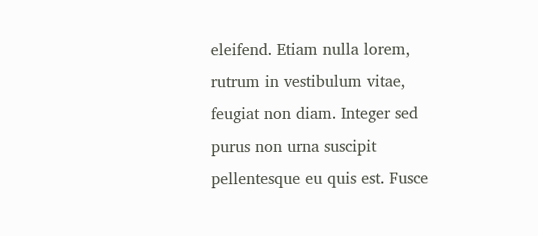eleifend. Etiam nulla lorem, rutrum in vestibulum vitae, feugiat non diam. Integer sed purus non urna suscipit pellentesque eu quis est. Fusce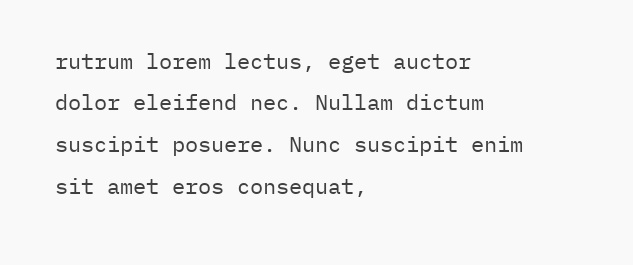rutrum lorem lectus, eget auctor dolor eleifend nec. Nullam dictum suscipit posuere. Nunc suscipit enim sit amet eros consequat,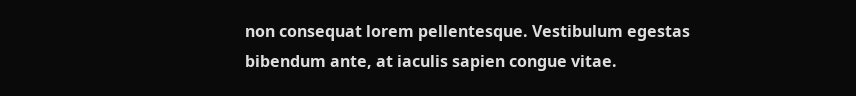non consequat lorem pellentesque. Vestibulum egestas bibendum ante, at iaculis sapien congue vitae.